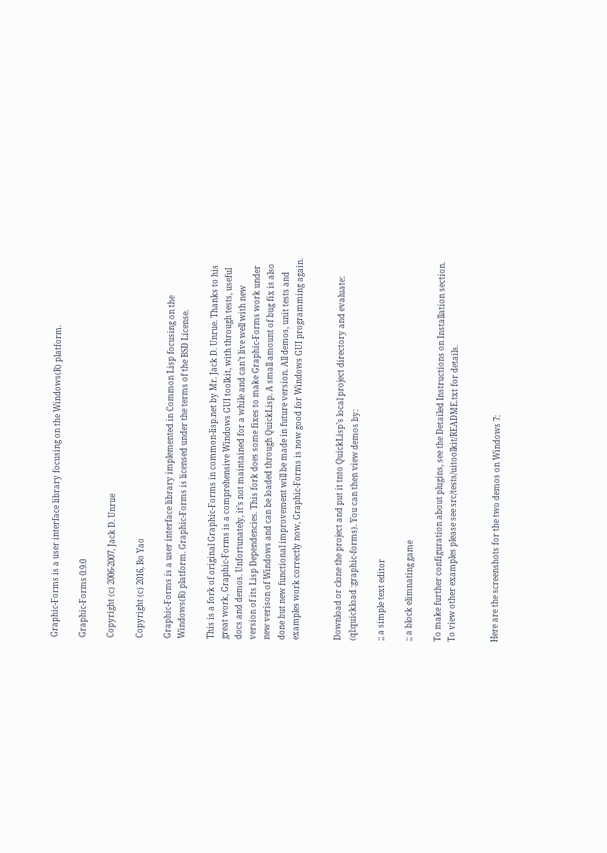Graphic-Forms is a user interface library focusing on the Windows(R) platform.

Graphic-Forms 0.9.0

Copyright (c) 2006-2007, Jack D. Unrue

Copyright (c) 2016, Bo Yao

Graphic-Forms is a user interface library implemented in Common Lisp focusing on the Windows(R) platform. Graphic-Forms is licensed under the terms of the BSD License.

This is a fork of original Graphic-Forms in common-lisp.net by Mr. Jack D. Unrue. Thanks to his great work, Graphic-Forms is a comprehensive Windows GUI toolkit, with through tests, useful docs and demos. Unfortunately, it’s not maintained for a while and can’t live well with new version of its Lisp Dependencies. This fork does some fixes to make Graphic-Forms work under new verison of Windows and can be loaded through QuickLisp. A small amount of bug fix is also done but new functional improvement will be made in future version. All demos, unit tests and examples work correctly now, Graphic-Forms is now good for Windows GUI programming again.


Download or clone the project and put it tnto QuickLisp’s local project directory and evaluate: (ql:quickload :graphic-forms). You can then view demos by:

;; a simple text editor

;; a block elimnating game

To make further configuration about plugins, see the Detailed Instructions on Installation section. To view other examples please see src/tests/uitoolkit/README.txt for details.


Here are the screenshots for the two demos on Windows 7: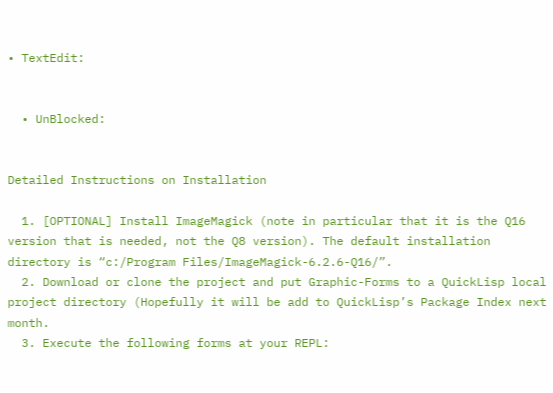• TextEdit:


  • UnBlocked:


Detailed Instructions on Installation

  1. [OPTIONAL] Install ImageMagick (note in particular that it is the Q16 version that is needed, not the Q8 version). The default installation directory is “c:/Program Files/ImageMagick-6.2.6-Q16/”.
  2. Download or clone the project and put Graphic-Forms to a QuickLisp local project directory (Hopefully it will be add to QuickLisp’s Package Index next month.
  3. Execute the following forms at your REPL: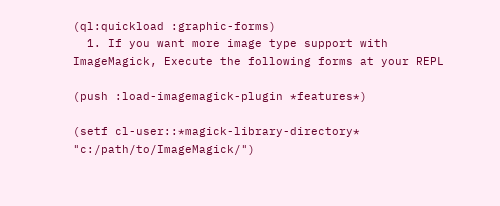(ql:quickload :graphic-forms)
  1. If you want more image type support with ImageMagick, Execute the following forms at your REPL

(push :load-imagemagick-plugin *features*)

(setf cl-user::*magick-library-directory* "c:/path/to/ImageMagick/")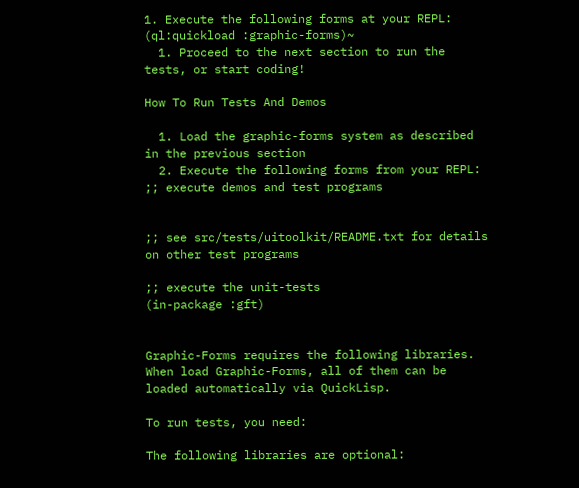1. Execute the following forms at your REPL:
(ql:quickload :graphic-forms)~
  1. Proceed to the next section to run the tests, or start coding!

How To Run Tests And Demos

  1. Load the graphic-forms system as described in the previous section
  2. Execute the following forms from your REPL:
;; execute demos and test programs


;; see src/tests/uitoolkit/README.txt for details on other test programs

;; execute the unit-tests
(in-package :gft)


Graphic-Forms requires the following libraries. When load Graphic-Forms, all of them can be loaded automatically via QuickLisp.

To run tests, you need:

The following libraries are optional: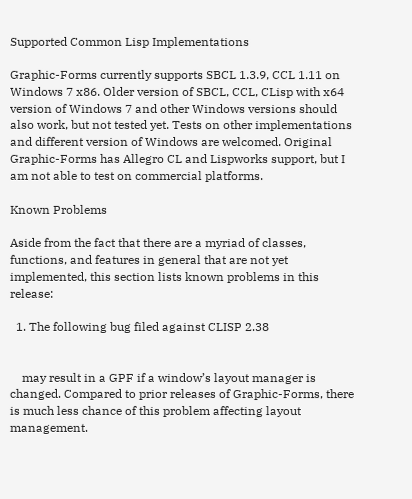Supported Common Lisp Implementations

Graphic-Forms currently supports SBCL 1.3.9, CCL 1.11 on Windows 7 x86. Older version of SBCL, CCL, CLisp with x64 version of Windows 7 and other Windows versions should also work, but not tested yet. Tests on other implementations and different version of Windows are welcomed. Original Graphic-Forms has Allegro CL and Lispworks support, but I am not able to test on commercial platforms.

Known Problems

Aside from the fact that there are a myriad of classes, functions, and features in general that are not yet implemented, this section lists known problems in this release:

  1. The following bug filed against CLISP 2.38


    may result in a GPF if a window’s layout manager is changed. Compared to prior releases of Graphic-Forms, there is much less chance of this problem affecting layout management.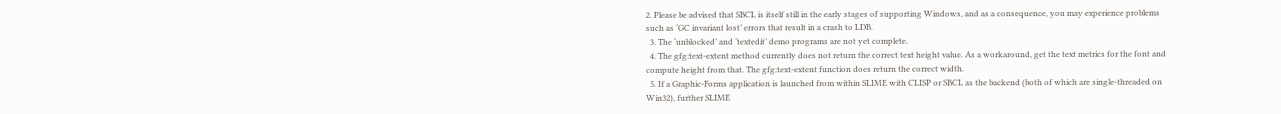2. Please be advised that SBCL is itself still in the early stages of supporting Windows, and as a consequence, you may experience problems such as ‘GC invariant lost’ errors that result in a crash to LDB.
  3. The ‘unblocked’ and ‘textedit’ demo programs are not yet complete.
  4. The gfg:text-extent method currently does not return the correct text height value. As a workaround, get the text metrics for the font and compute height from that. The gfg:text-extent function does return the correct width.
  5. If a Graphic-Forms application is launched from within SLIME with CLISP or SBCL as the backend (both of which are single-threaded on Win32), further SLIME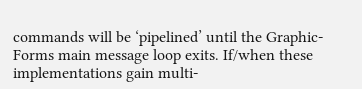commands will be ‘pipelined’ until the Graphic-Forms main message loop exits. If/when these implementations gain multi-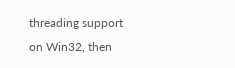threading support on Win32, then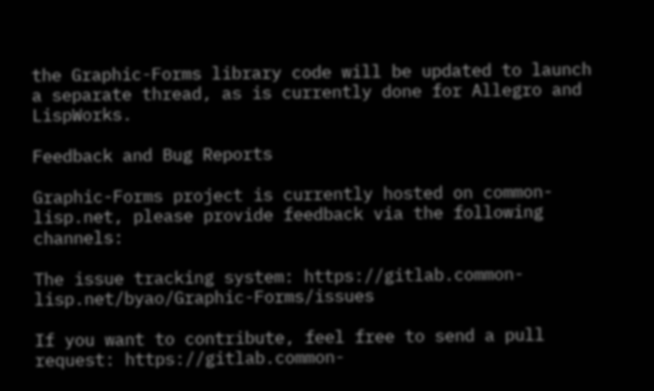the Graphic-Forms library code will be updated to launch a separate thread, as is currently done for Allegro and LispWorks.

Feedback and Bug Reports

Graphic-Forms project is currently hosted on common-lisp.net, please provide feedback via the following channels:

The issue tracking system: https://gitlab.common-lisp.net/byao/Graphic-Forms/issues

If you want to contribute, feel free to send a pull request: https://gitlab.common-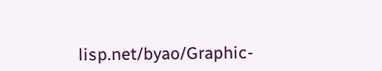lisp.net/byao/Graphic-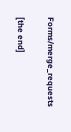Forms/merge_requests

[the end]